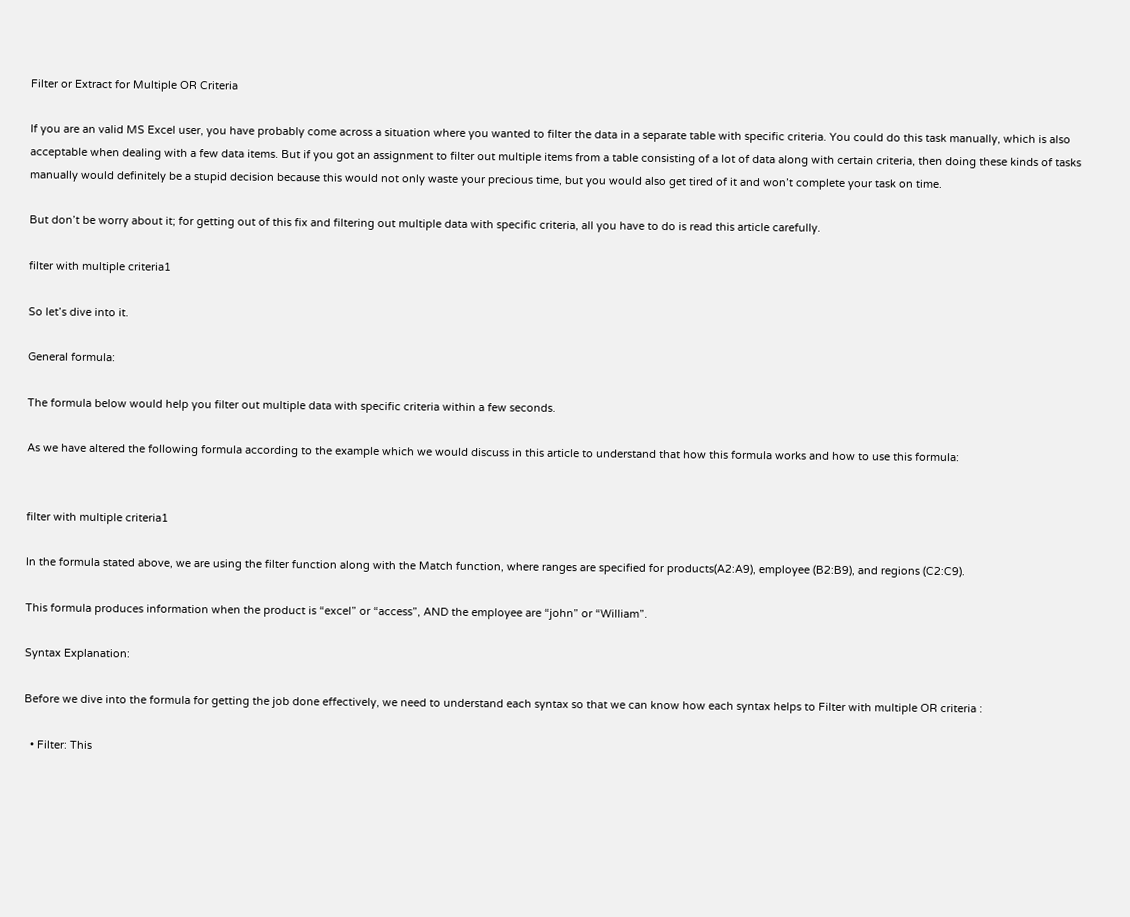Filter or Extract for Multiple OR Criteria

If you are an valid MS Excel user, you have probably come across a situation where you wanted to filter the data in a separate table with specific criteria. You could do this task manually, which is also acceptable when dealing with a few data items. But if you got an assignment to filter out multiple items from a table consisting of a lot of data along with certain criteria, then doing these kinds of tasks manually would definitely be a stupid decision because this would not only waste your precious time, but you would also get tired of it and won’t complete your task on time.

But don’t be worry about it; for getting out of this fix and filtering out multiple data with specific criteria, all you have to do is read this article carefully.

filter with multiple criteria1

So let’s dive into it.

General formula:

The formula below would help you filter out multiple data with specific criteria within a few seconds.

As we have altered the following formula according to the example which we would discuss in this article to understand that how this formula works and how to use this formula:


filter with multiple criteria1

In the formula stated above, we are using the filter function along with the Match function, where ranges are specified for products(A2:A9), employee (B2:B9), and regions (C2:C9).

This formula produces information when the product is “excel” or “access”, AND the employee are “john” or “William”.

Syntax Explanation:

Before we dive into the formula for getting the job done effectively, we need to understand each syntax so that we can know how each syntax helps to Filter with multiple OR criteria :

  • Filter: This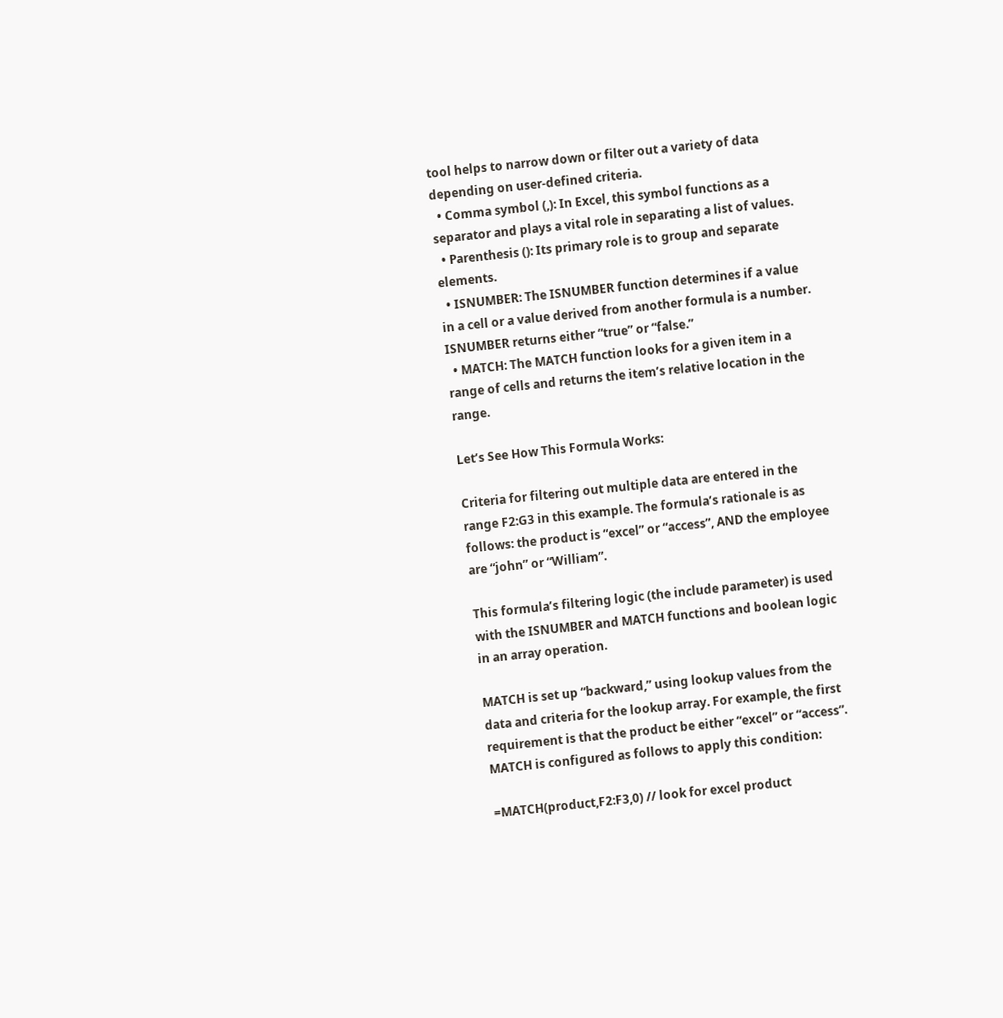tool helps to narrow down or filter out a variety of data depending on user-defined criteria.
  • Comma symbol (,): In Excel, this symbol functions as a separator and plays a vital role in separating a list of values.
  • Parenthesis (): Its primary role is to group and separate elements.
  • ISNUMBER: The ISNUMBER function determines if a value in a cell or a value derived from another formula is a number. ISNUMBER returns either “true” or “false.”
  • MATCH: The MATCH function looks for a given item in a range of cells and returns the item’s relative location in the range.

Let’s See How This Formula Works:

Criteria for filtering out multiple data are entered in the range F2:G3 in this example. The formula’s rationale is as follows: the product is “excel” or “access”, AND the employee are “john” or “William”.

This formula’s filtering logic (the include parameter) is used with the ISNUMBER and MATCH functions and boolean logic in an array operation.

MATCH is set up “backward,” using lookup values from the data and criteria for the lookup array. For example, the first requirement is that the product be either “excel” or “access”. MATCH is configured as follows to apply this condition:

=MATCH(product,F2:F3,0) // look for excel product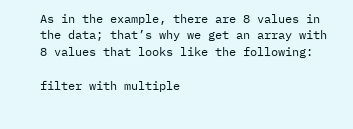As in the example, there are 8 values in the data; that’s why we get an array with 8 values that looks like the following:

filter with multiple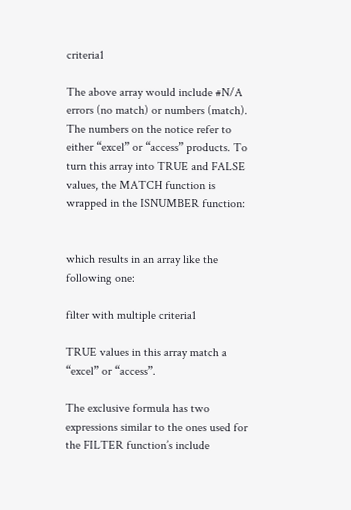criteria1

The above array would include #N/A errors (no match) or numbers (match). The numbers on the notice refer to either “excel” or “access” products. To turn this array into TRUE and FALSE values, the MATCH function is wrapped in the ISNUMBER function:


which results in an array like the following one:

filter with multiple criteria1

TRUE values in this array match a “excel” or “access”.

The exclusive formula has two expressions similar to the ones used for the FILTER function’s include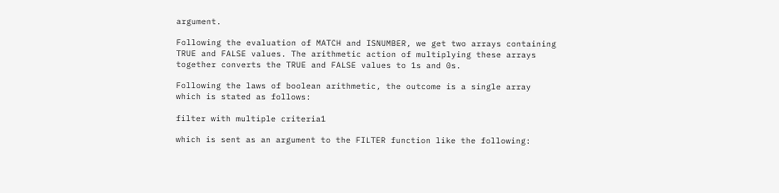argument.

Following the evaluation of MATCH and ISNUMBER, we get two arrays containing TRUE and FALSE values. The arithmetic action of multiplying these arrays together converts the TRUE and FALSE values to 1s and 0s.

Following the laws of boolean arithmetic, the outcome is a single array which is stated as follows:

filter with multiple criteria1

which is sent as an argument to the FILTER function like the following: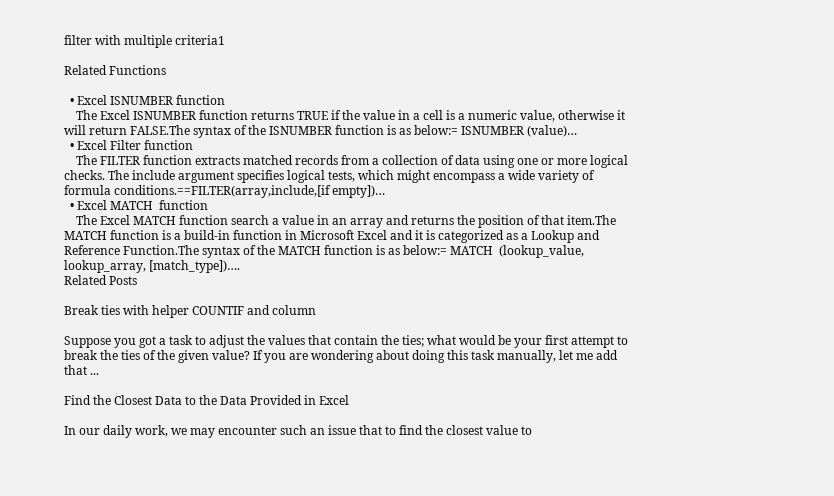filter with multiple criteria1

Related Functions

  • Excel ISNUMBER function
    The Excel ISNUMBER function returns TRUE if the value in a cell is a numeric value, otherwise it will return FALSE.The syntax of the ISNUMBER function is as below:= ISNUMBER (value)…
  • Excel Filter function
    The FILTER function extracts matched records from a collection of data using one or more logical checks. The include argument specifies logical tests, which might encompass a wide variety of formula conditions.==FILTER(array,include,[if empty])…
  • Excel MATCH  function
    The Excel MATCH function search a value in an array and returns the position of that item.The MATCH function is a build-in function in Microsoft Excel and it is categorized as a Lookup and Reference Function.The syntax of the MATCH function is as below:= MATCH  (lookup_value, lookup_array, [match_type])….
Related Posts

Break ties with helper COUNTIF and column

Suppose you got a task to adjust the values that contain the ties; what would be your first attempt to break the ties of the given value? If you are wondering about doing this task manually, let me add that ...

Find the Closest Data to the Data Provided in Excel

In our daily work, we may encounter such an issue that to find the closest value to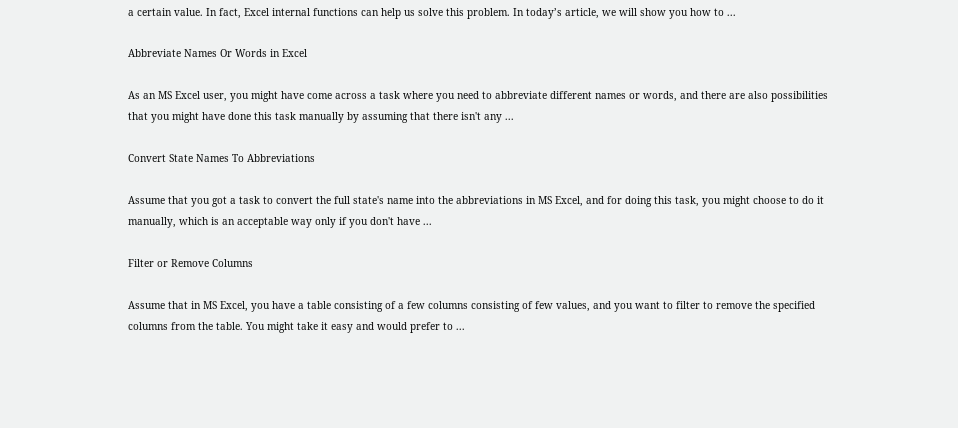a certain value. In fact, Excel internal functions can help us solve this problem. In today’s article, we will show you how to ...

Abbreviate Names Or Words in Excel

As an MS Excel user, you might have come across a task where you need to abbreviate different names or words, and there are also possibilities that you might have done this task manually by assuming that there isn't any ...

Convert State Names To Abbreviations

Assume that you got a task to convert the full state's name into the abbreviations in MS Excel, and for doing this task, you might choose to do it manually, which is an acceptable way only if you don't have ...

Filter or Remove Columns

Assume that in MS Excel, you have a table consisting of a few columns consisting of few values, and you want to filter to remove the specified columns from the table. You might take it easy and would prefer to ...